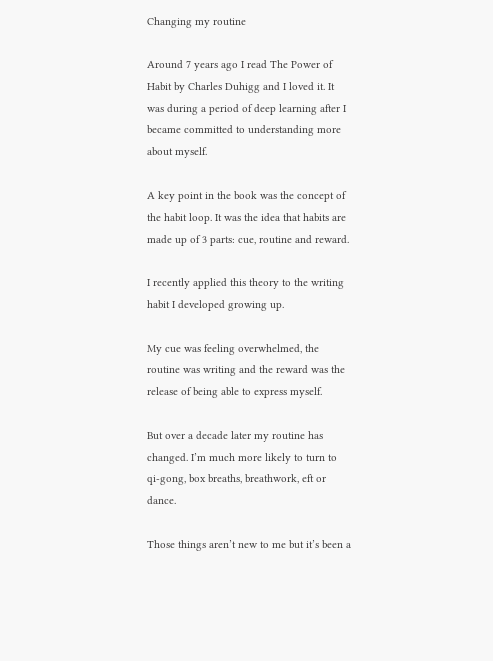Changing my routine

Around 7 years ago I read The Power of Habit by Charles Duhigg and I loved it. It was during a period of deep learning after I became committed to understanding more about myself.

A key point in the book was the concept of the habit loop. It was the idea that habits are made up of 3 parts: cue, routine and reward.

I recently applied this theory to the writing habit I developed growing up.

My cue was feeling overwhelmed, the routine was writing and the reward was the release of being able to express myself.

But over a decade later my routine has changed. I’m much more likely to turn to qi-gong, box breaths, breathwork, eft or dance.

Those things aren’t new to me but it’s been a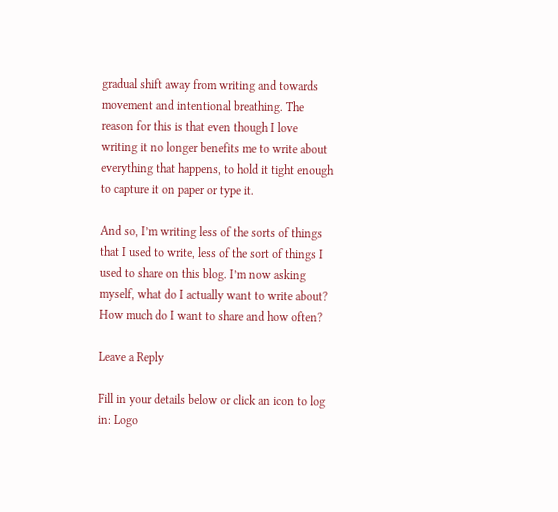gradual shift away from writing and towards movement and intentional breathing. The reason for this is that even though I love writing it no longer benefits me to write about everything that happens, to hold it tight enough to capture it on paper or type it.

And so, I’m writing less of the sorts of things that I used to write, less of the sort of things I used to share on this blog. I’m now asking myself, what do I actually want to write about? How much do I want to share and how often?

Leave a Reply

Fill in your details below or click an icon to log in: Logo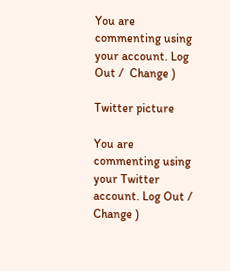You are commenting using your account. Log Out /  Change )

Twitter picture

You are commenting using your Twitter account. Log Out /  Change )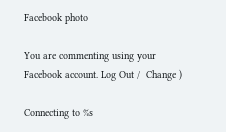Facebook photo

You are commenting using your Facebook account. Log Out /  Change )

Connecting to %s